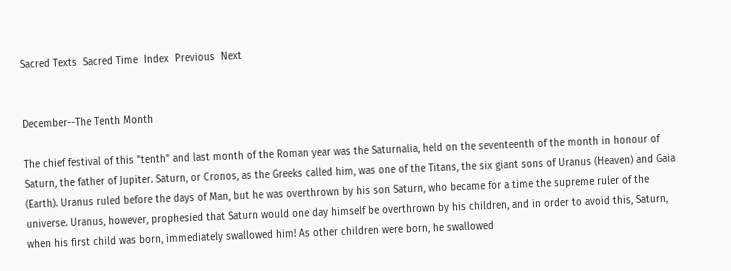Sacred Texts  Sacred Time  Index  Previous  Next


December--The Tenth Month

The chief festival of this "tenth" and last month of the Roman year was the Saturnalia, held on the seventeenth of the month in honour of Saturn, the father of Jupiter. Saturn, or Cronos, as the Greeks called him, was one of the Titans, the six giant sons of Uranus (Heaven) and Gaia (Earth). Uranus ruled before the days of Man, but he was overthrown by his son Saturn, who became for a time the supreme ruler of the universe. Uranus, however, prophesied that Saturn would one day himself be overthrown by his children, and in order to avoid this, Saturn, when his first child was born, immediately swallowed him! As other children were born, he swallowed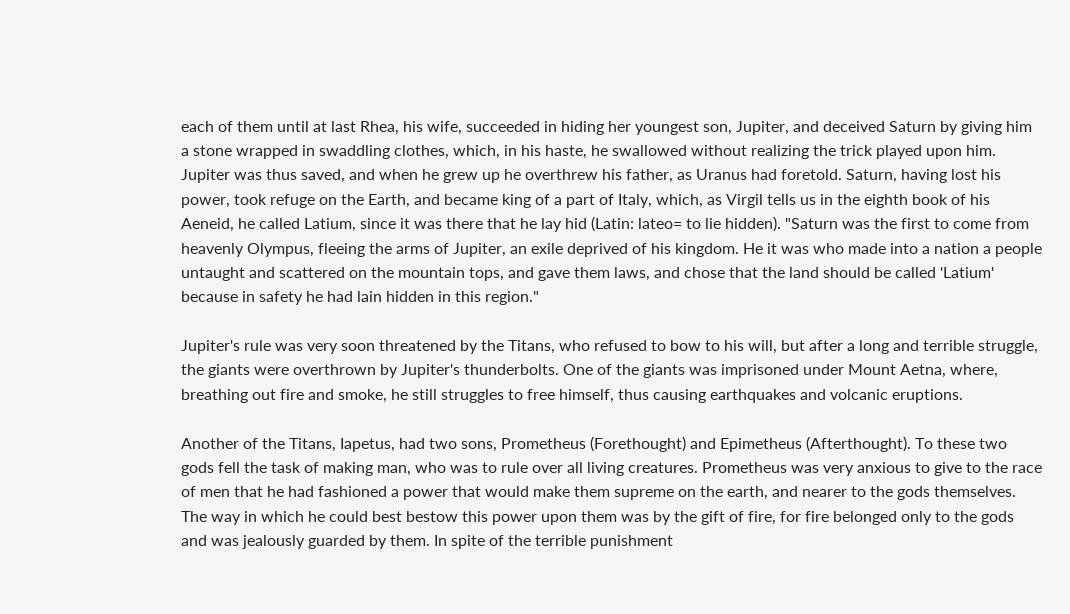each of them until at last Rhea, his wife, succeeded in hiding her youngest son, Jupiter, and deceived Saturn by giving him a stone wrapped in swaddling clothes, which, in his haste, he swallowed without realizing the trick played upon him. Jupiter was thus saved, and when he grew up he overthrew his father, as Uranus had foretold. Saturn, having lost his power, took refuge on the Earth, and became king of a part of Italy, which, as Virgil tells us in the eighth book of his Aeneid, he called Latium, since it was there that he lay hid (Latin: lateo= to lie hidden). "Saturn was the first to come from heavenly Olympus, fleeing the arms of Jupiter, an exile deprived of his kingdom. He it was who made into a nation a people untaught and scattered on the mountain tops, and gave them laws, and chose that the land should be called 'Latium' because in safety he had lain hidden in this region."

Jupiter's rule was very soon threatened by the Titans, who refused to bow to his will, but after a long and terrible struggle, the giants were overthrown by Jupiter's thunderbolts. One of the giants was imprisoned under Mount Aetna, where, breathing out fire and smoke, he still struggles to free himself, thus causing earthquakes and volcanic eruptions.

Another of the Titans, Iapetus, had two sons, Prometheus (Forethought) and Epimetheus (Afterthought). To these two gods fell the task of making man, who was to rule over all living creatures. Prometheus was very anxious to give to the race of men that he had fashioned a power that would make them supreme on the earth, and nearer to the gods themselves. The way in which he could best bestow this power upon them was by the gift of fire, for fire belonged only to the gods and was jealously guarded by them. In spite of the terrible punishment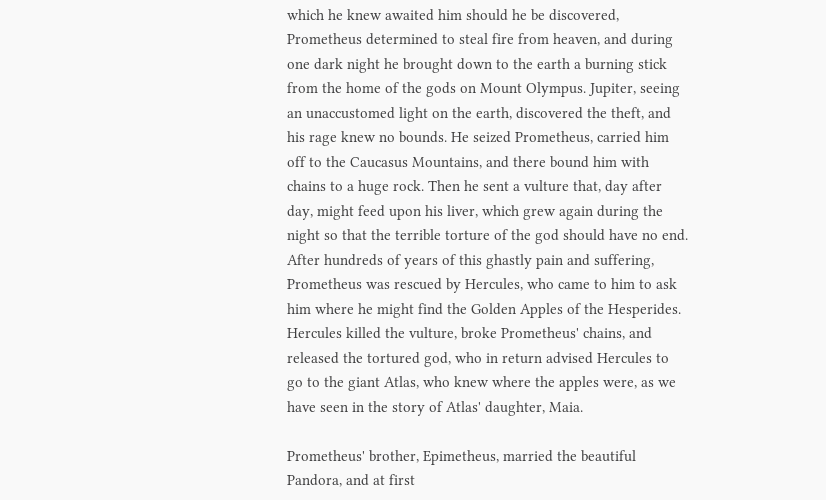which he knew awaited him should he be discovered, Prometheus determined to steal fire from heaven, and during one dark night he brought down to the earth a burning stick from the home of the gods on Mount Olympus. Jupiter, seeing an unaccustomed light on the earth, discovered the theft, and his rage knew no bounds. He seized Prometheus, carried him off to the Caucasus Mountains, and there bound him with chains to a huge rock. Then he sent a vulture that, day after day, might feed upon his liver, which grew again during the night so that the terrible torture of the god should have no end. After hundreds of years of this ghastly pain and suffering, Prometheus was rescued by Hercules, who came to him to ask him where he might find the Golden Apples of the Hesperides. Hercules killed the vulture, broke Prometheus' chains, and released the tortured god, who in return advised Hercules to go to the giant Atlas, who knew where the apples were, as we have seen in the story of Atlas' daughter, Maia.

Prometheus' brother, Epimetheus, married the beautiful Pandora, and at first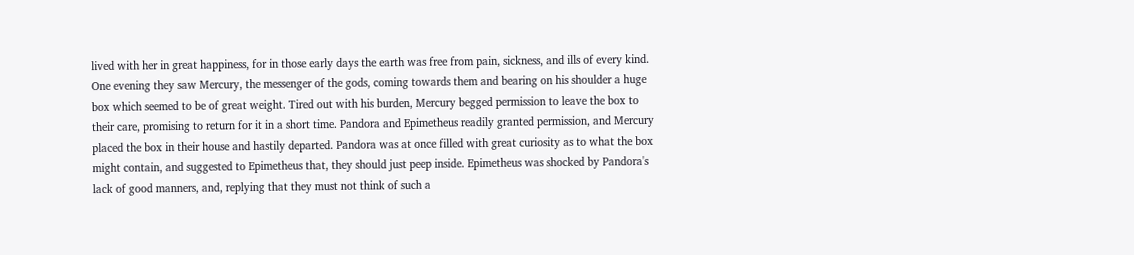lived with her in great happiness, for in those early days the earth was free from pain, sickness, and ills of every kind. One evening they saw Mercury, the messenger of the gods, coming towards them and bearing on his shoulder a huge box which seemed to be of great weight. Tired out with his burden, Mercury begged permission to leave the box to their care, promising to return for it in a short time. Pandora and Epimetheus readily granted permission, and Mercury placed the box in their house and hastily departed. Pandora was at once filled with great curiosity as to what the box might contain, and suggested to Epimetheus that, they should just peep inside. Epimetheus was shocked by Pandora's lack of good manners, and, replying that they must not think of such a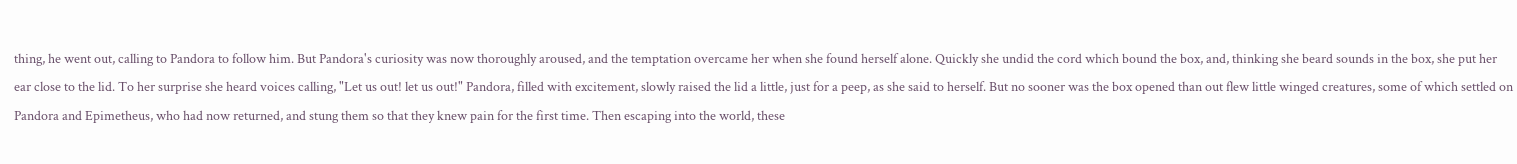thing, he went out, calling to Pandora to follow him. But Pandora's curiosity was now thoroughly aroused, and the temptation overcame her when she found herself alone. Quickly she undid the cord which bound the box, and, thinking she beard sounds in the box, she put her ear close to the lid. To her surprise she heard voices calling, "Let us out! let us out!" Pandora, filled with excitement, slowly raised the lid a little, just for a peep, as she said to herself. But no sooner was the box opened than out flew little winged creatures, some of which settled on Pandora and Epimetheus, who had now returned, and stung them so that they knew pain for the first time. Then escaping into the world, these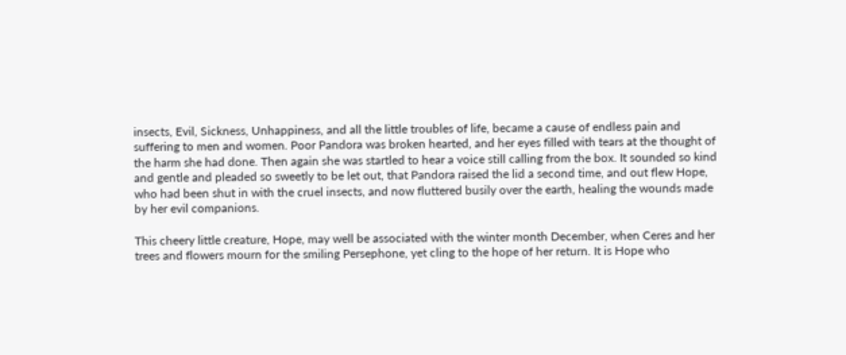insects, Evil, Sickness, Unhappiness, and all the little troubles of life, became a cause of endless pain and suffering to men and women. Poor Pandora was broken hearted, and her eyes filled with tears at the thought of the harm she had done. Then again she was startled to hear a voice still calling from the box. It sounded so kind and gentle and pleaded so sweetly to be let out, that Pandora raised the lid a second time, and out flew Hope, who had been shut in with the cruel insects, and now fluttered busily over the earth, healing the wounds made by her evil companions.

This cheery little creature, Hope, may well be associated with the winter month December, when Ceres and her trees and flowers mourn for the smiling Persephone, yet cling to the hope of her return. It is Hope who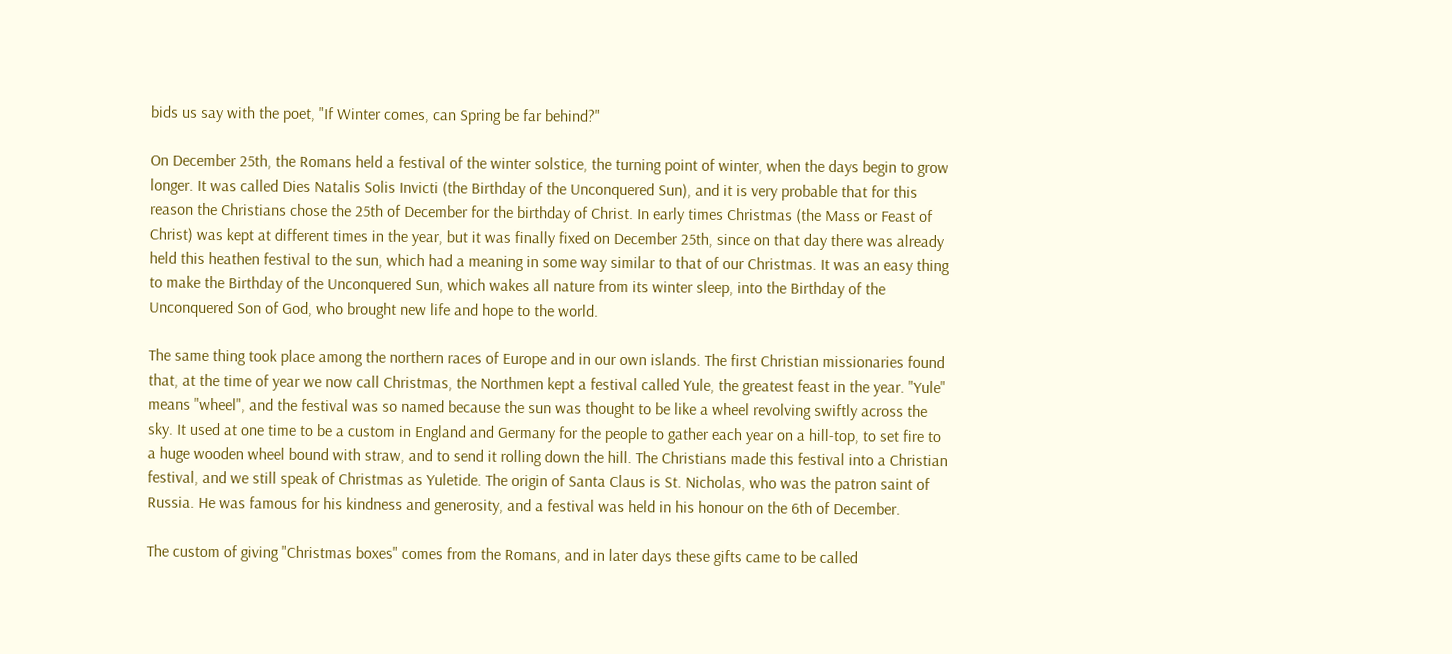bids us say with the poet, "If Winter comes, can Spring be far behind?"

On December 25th, the Romans held a festival of the winter solstice, the turning point of winter, when the days begin to grow longer. It was called Dies Natalis Solis Invicti (the Birthday of the Unconquered Sun), and it is very probable that for this reason the Christians chose the 25th of December for the birthday of Christ. In early times Christmas (the Mass or Feast of Christ) was kept at different times in the year, but it was finally fixed on December 25th, since on that day there was already held this heathen festival to the sun, which had a meaning in some way similar to that of our Christmas. It was an easy thing to make the Birthday of the Unconquered Sun, which wakes all nature from its winter sleep, into the Birthday of the Unconquered Son of God, who brought new life and hope to the world.

The same thing took place among the northern races of Europe and in our own islands. The first Christian missionaries found that, at the time of year we now call Christmas, the Northmen kept a festival called Yule, the greatest feast in the year. "Yule" means "wheel", and the festival was so named because the sun was thought to be like a wheel revolving swiftly across the sky. It used at one time to be a custom in England and Germany for the people to gather each year on a hill-top, to set fire to a huge wooden wheel bound with straw, and to send it rolling down the hill. The Christians made this festival into a Christian festival, and we still speak of Christmas as Yuletide. The origin of Santa Claus is St. Nicholas, who was the patron saint of Russia. He was famous for his kindness and generosity, and a festival was held in his honour on the 6th of December.

The custom of giving "Christmas boxes" comes from the Romans, and in later days these gifts came to be called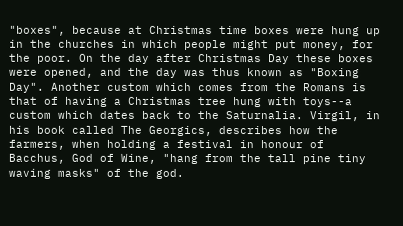"boxes", because at Christmas time boxes were hung up in the churches in which people might put money, for the poor. On the day after Christmas Day these boxes were opened, and the day was thus known as "Boxing Day". Another custom which comes from the Romans is that of having a Christmas tree hung with toys--a custom which dates back to the Saturnalia. Virgil, in his book called The Georgics, describes how the farmers, when holding a festival in honour of Bacchus, God of Wine, "hang from the tall pine tiny waving masks" of the god.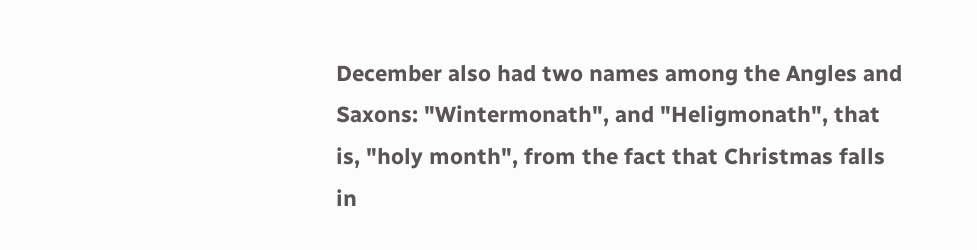December also had two names among the Angles and Saxons: "Wintermonath", and "Heligmonath", that is, "holy month", from the fact that Christmas falls in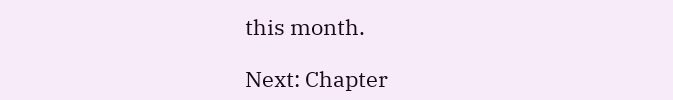this month.

Next: Chapter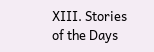XIII. Stories of the Days